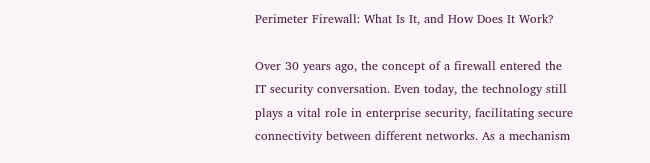Perimeter Firewall: What Is It, and How Does It Work?

Over 30 years ago, the concept of a firewall entered the IT security conversation. Even today, the technology still plays a vital role in enterprise security, facilitating secure connectivity between different networks. As a mechanism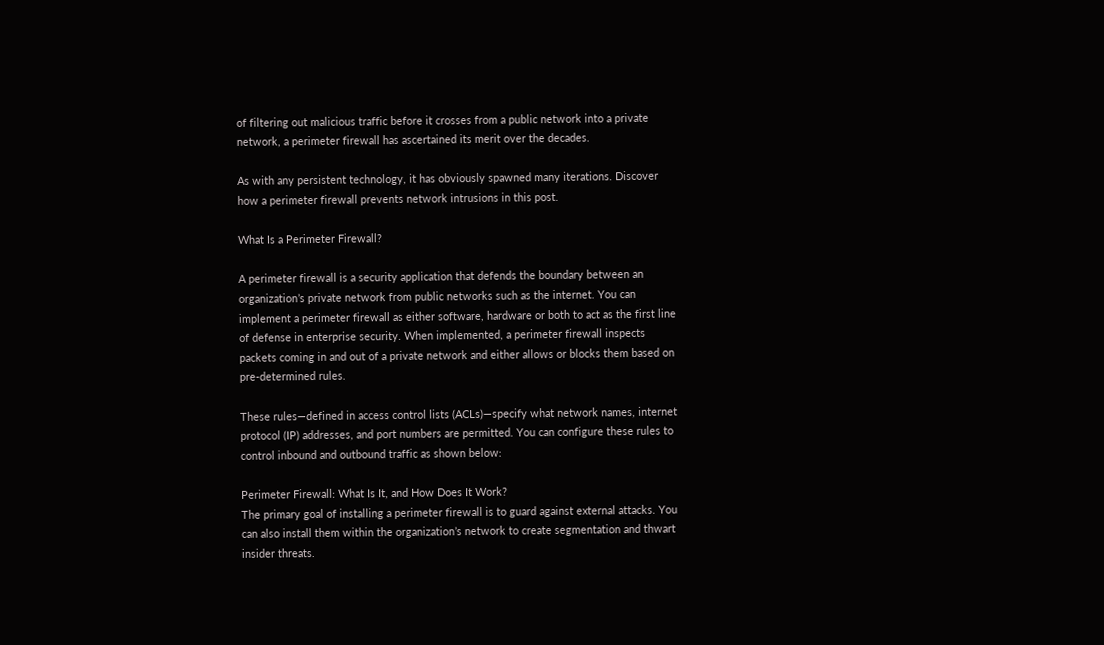of filtering out malicious traffic before it crosses from a public network into a private network, a perimeter firewall has ascertained its merit over the decades.

As with any persistent technology, it has obviously spawned many iterations. Discover how a perimeter firewall prevents network intrusions in this post.

What Is a Perimeter Firewall?

A perimeter firewall is a security application that defends the boundary between an organization’s private network from public networks such as the internet. You can implement a perimeter firewall as either software, hardware or both to act as the first line of defense in enterprise security. When implemented, a perimeter firewall inspects packets coming in and out of a private network and either allows or blocks them based on pre-determined rules.

These rules—defined in access control lists (ACLs)—specify what network names, internet protocol (IP) addresses, and port numbers are permitted. You can configure these rules to control inbound and outbound traffic as shown below:

Perimeter Firewall: What Is It, and How Does It Work?
The primary goal of installing a perimeter firewall is to guard against external attacks. You can also install them within the organization’s network to create segmentation and thwart insider threats.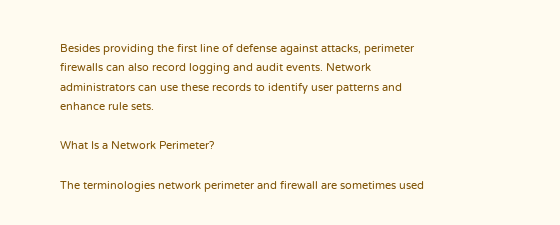Besides providing the first line of defense against attacks, perimeter firewalls can also record logging and audit events. Network administrators can use these records to identify user patterns and enhance rule sets.

What Is a Network Perimeter?

The terminologies network perimeter and firewall are sometimes used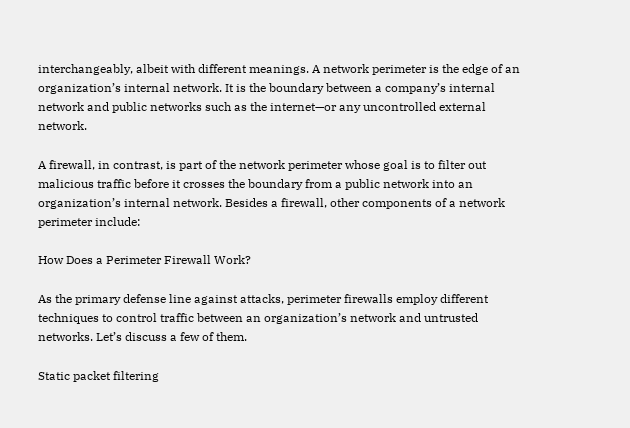interchangeably, albeit with different meanings. A network perimeter is the edge of an organization’s internal network. It is the boundary between a company’s internal network and public networks such as the internet—or any uncontrolled external network.

A firewall, in contrast, is part of the network perimeter whose goal is to filter out malicious traffic before it crosses the boundary from a public network into an organization’s internal network. Besides a firewall, other components of a network perimeter include:

How Does a Perimeter Firewall Work?

As the primary defense line against attacks, perimeter firewalls employ different techniques to control traffic between an organization’s network and untrusted networks. Let’s discuss a few of them.

Static packet filtering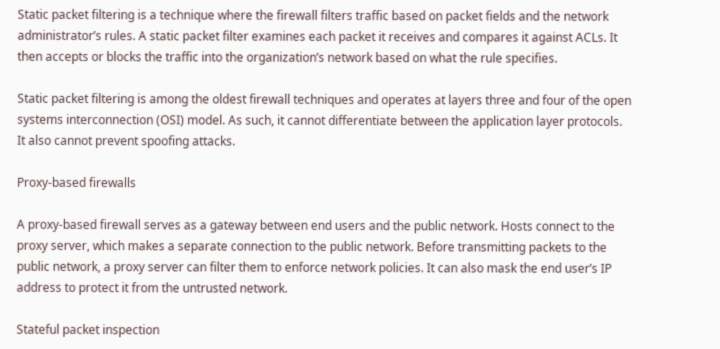Static packet filtering is a technique where the firewall filters traffic based on packet fields and the network administrator’s rules. A static packet filter examines each packet it receives and compares it against ACLs. It then accepts or blocks the traffic into the organization’s network based on what the rule specifies.

Static packet filtering is among the oldest firewall techniques and operates at layers three and four of the open systems interconnection (OSI) model. As such, it cannot differentiate between the application layer protocols. It also cannot prevent spoofing attacks.

Proxy-based firewalls

A proxy-based firewall serves as a gateway between end users and the public network. Hosts connect to the proxy server, which makes a separate connection to the public network. Before transmitting packets to the public network, a proxy server can filter them to enforce network policies. It can also mask the end user’s IP address to protect it from the untrusted network.

Stateful packet inspection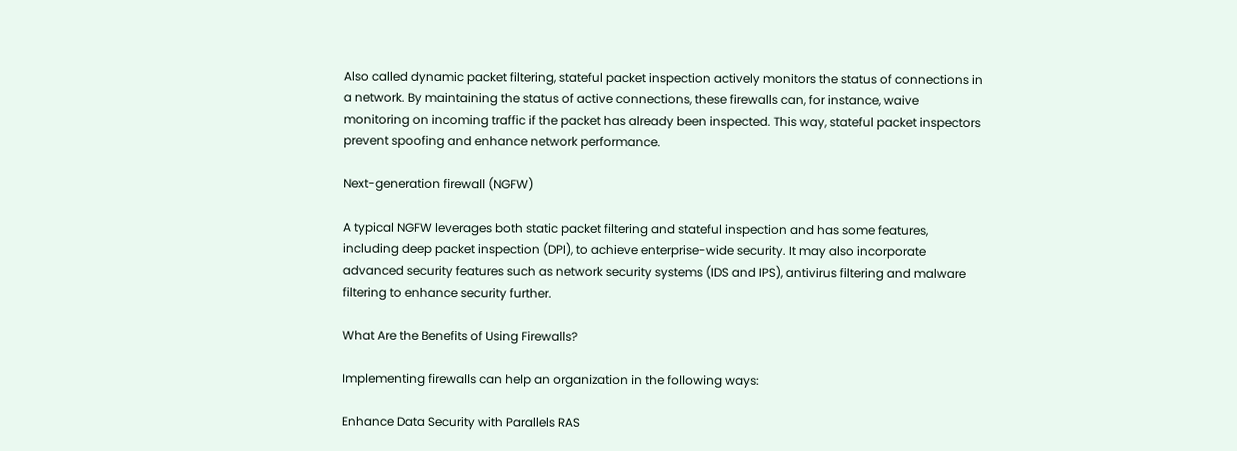Also called dynamic packet filtering, stateful packet inspection actively monitors the status of connections in a network. By maintaining the status of active connections, these firewalls can, for instance, waive monitoring on incoming traffic if the packet has already been inspected. This way, stateful packet inspectors prevent spoofing and enhance network performance.

Next-generation firewall (NGFW)

A typical NGFW leverages both static packet filtering and stateful inspection and has some features, including deep packet inspection (DPI), to achieve enterprise-wide security. It may also incorporate advanced security features such as network security systems (IDS and IPS), antivirus filtering and malware filtering to enhance security further.

What Are the Benefits of Using Firewalls?

Implementing firewalls can help an organization in the following ways:

Enhance Data Security with Parallels RAS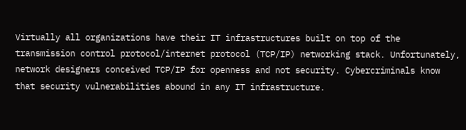Virtually all organizations have their IT infrastructures built on top of the transmission control protocol/internet protocol (TCP/IP) networking stack. Unfortunately, network designers conceived TCP/IP for openness and not security. Cybercriminals know that security vulnerabilities abound in any IT infrastructure.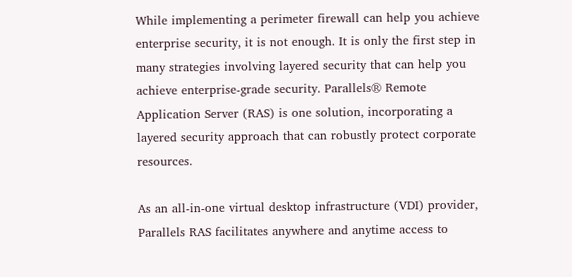While implementing a perimeter firewall can help you achieve enterprise security, it is not enough. It is only the first step in many strategies involving layered security that can help you achieve enterprise-grade security. Parallels® Remote Application Server (RAS) is one solution, incorporating a layered security approach that can robustly protect corporate resources.

As an all-in-one virtual desktop infrastructure (VDI) provider, Parallels RAS facilitates anywhere and anytime access to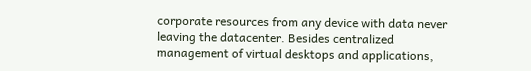corporate resources from any device with data never leaving the datacenter. Besides centralized management of virtual desktops and applications,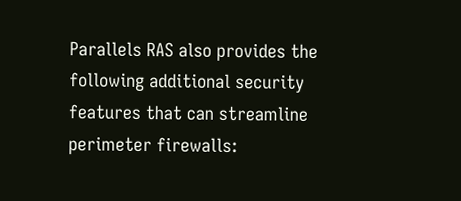Parallels RAS also provides the following additional security features that can streamline perimeter firewalls: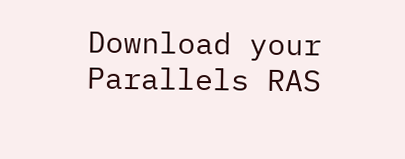Download your Parallels RAS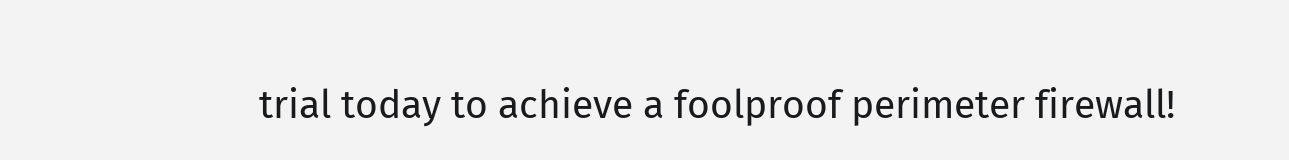trial today to achieve a foolproof perimeter firewall!